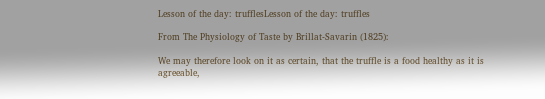Lesson of the day: trufflesLesson of the day: truffles

From The Physiology of Taste by Brillat-Savarin (1825):

We may therefore look on it as certain, that the truffle is a food healthy as it is agreeable,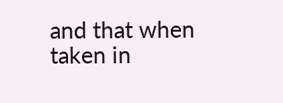and that when taken in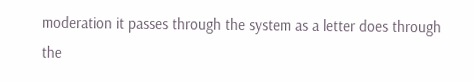moderation it passes through the system as a letter does through the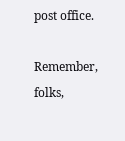post office.

Remember, folks,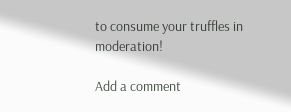to consume your truffles in moderation!

Add a comment